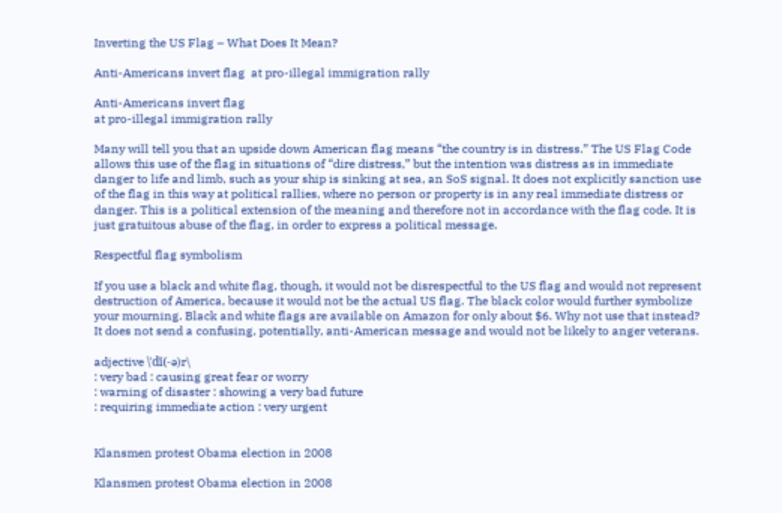Inverting the US Flag – What Does It Mean?

Anti-Americans invert flag  at pro-illegal immigration rally

Anti-Americans invert flag
at pro-illegal immigration rally

Many will tell you that an upside down American flag means “the country is in distress.” The US Flag Code allows this use of the flag in situations of “dire distress,” but the intention was distress as in immediate danger to life and limb, such as your ship is sinking at sea, an SoS signal. It does not explicitly sanction use of the flag in this way at political rallies, where no person or property is in any real immediate distress or danger. This is a political extension of the meaning and therefore not in accordance with the flag code. It is just gratuitous abuse of the flag, in order to express a political message.

Respectful flag symbolism

If you use a black and white flag, though, it would not be disrespectful to the US flag and would not represent destruction of America, because it would not be the actual US flag. The black color would further symbolize your mourning. Black and white flags are available on Amazon for only about $6. Why not use that instead? It does not send a confusing, potentially, anti-American message and would not be likely to anger veterans.

adjective \ˈdī(-ə)r\
: very bad : causing great fear or worry
: warning of disaster : showing a very bad future
: requiring immediate action : very urgent


Klansmen protest Obama election in 2008

Klansmen protest Obama election in 2008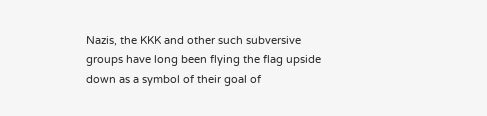Nazis, the KKK and other such subversive groups have long been flying the flag upside down as a symbol of their goal of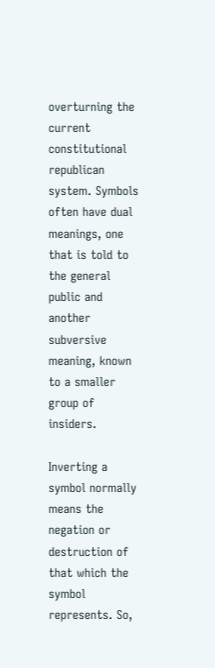overturning the current constitutional republican system. Symbols often have dual meanings, one that is told to the general public and another subversive meaning, known to a smaller group of insiders.

Inverting a symbol normally means the negation or destruction of that which the symbol represents. So,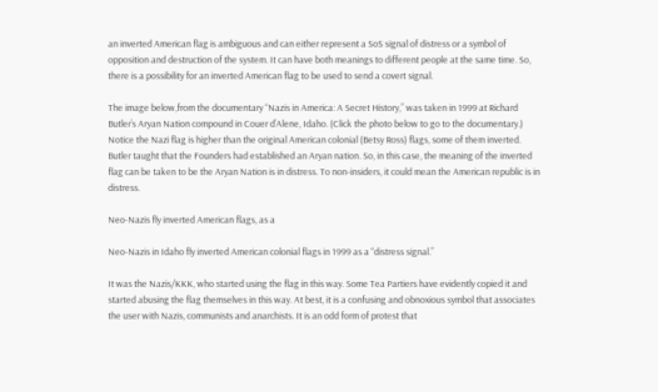an inverted American flag is ambiguous and can either represent a SoS signal of distress or a symbol of opposition and destruction of the system. It can have both meanings to different people at the same time. So, there is a possibility for an inverted American flag to be used to send a covert signal.

The image below,from the documentary “Nazis in America: A Secret History,” was taken in 1999 at Richard Butler’s Aryan Nation compound in Couer d’Alene, Idaho. (Click the photo below to go to the documentary.) Notice the Nazi flag is higher than the original American colonial (Betsy Ross) flags, some of them inverted. Butler taught that the Founders had established an Aryan nation. So, in this case, the meaning of the inverted flag can be taken to be the Aryan Nation is in distress. To non-insiders, it could mean the American republic is in distress.

Neo-Nazis fly inverted American flags, as a

Neo-Nazis in Idaho fly inverted American colonial flags in 1999 as a “distress signal.”

It was the Nazis/KKK, who started using the flag in this way. Some Tea Partiers have evidently copied it and started abusing the flag themselves in this way. At best, it is a confusing and obnoxious symbol that associates the user with Nazis, communists and anarchists. It is an odd form of protest that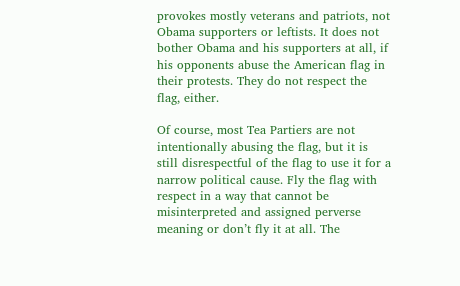provokes mostly veterans and patriots, not Obama supporters or leftists. It does not bother Obama and his supporters at all, if his opponents abuse the American flag in their protests. They do not respect the flag, either.

Of course, most Tea Partiers are not intentionally abusing the flag, but it is still disrespectful of the flag to use it for a narrow political cause. Fly the flag with respect in a way that cannot be misinterpreted and assigned perverse meaning or don’t fly it at all. The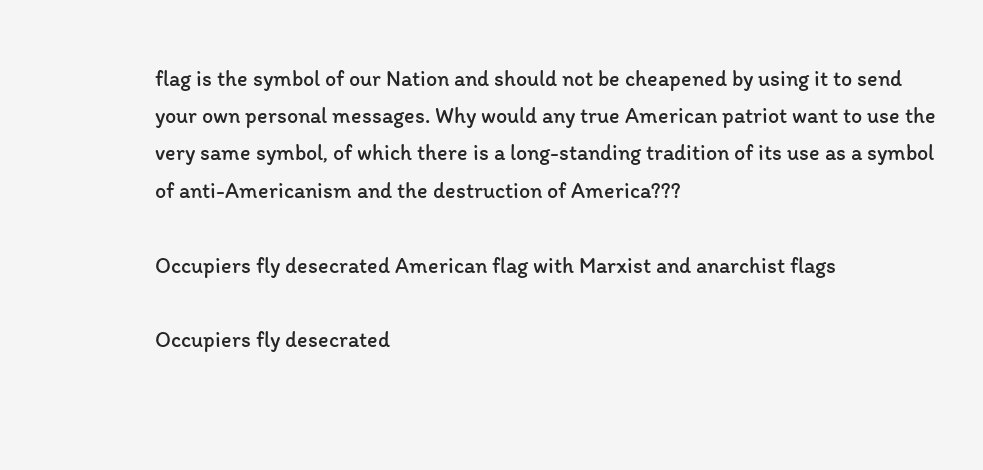flag is the symbol of our Nation and should not be cheapened by using it to send your own personal messages. Why would any true American patriot want to use the very same symbol, of which there is a long-standing tradition of its use as a symbol of anti-Americanism and the destruction of America???

Occupiers fly desecrated American flag with Marxist and anarchist flags

Occupiers fly desecrated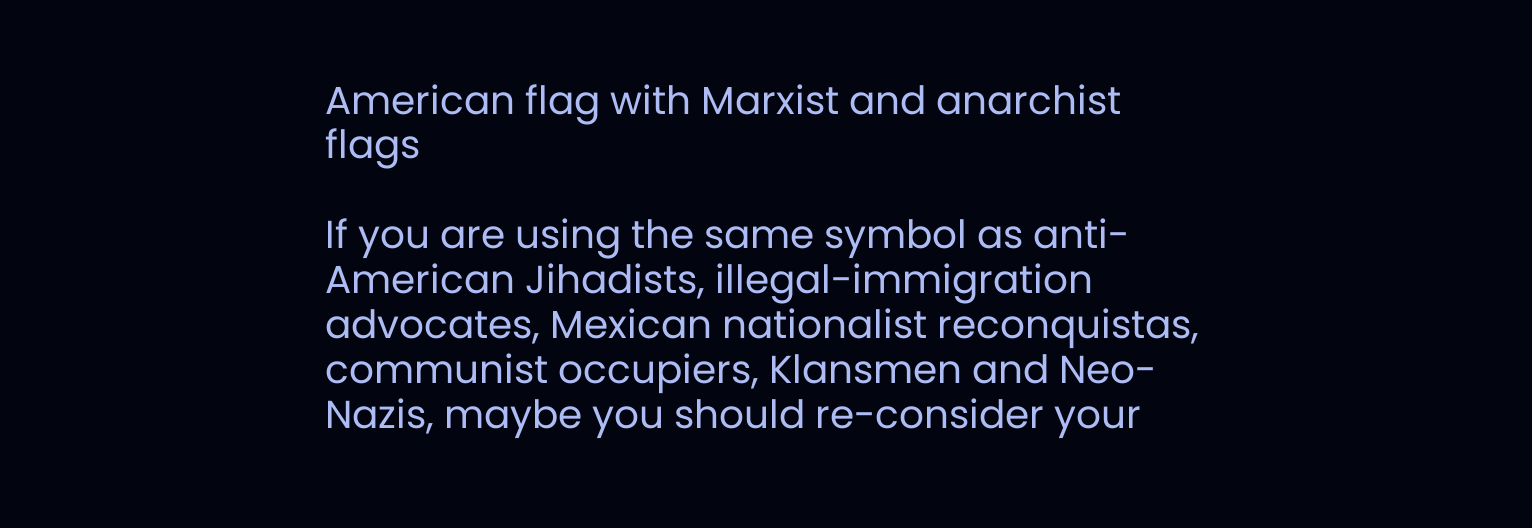American flag with Marxist and anarchist flags

If you are using the same symbol as anti-American Jihadists, illegal-immigration advocates, Mexican nationalist reconquistas, communist occupiers, Klansmen and Neo-Nazis, maybe you should re-consider your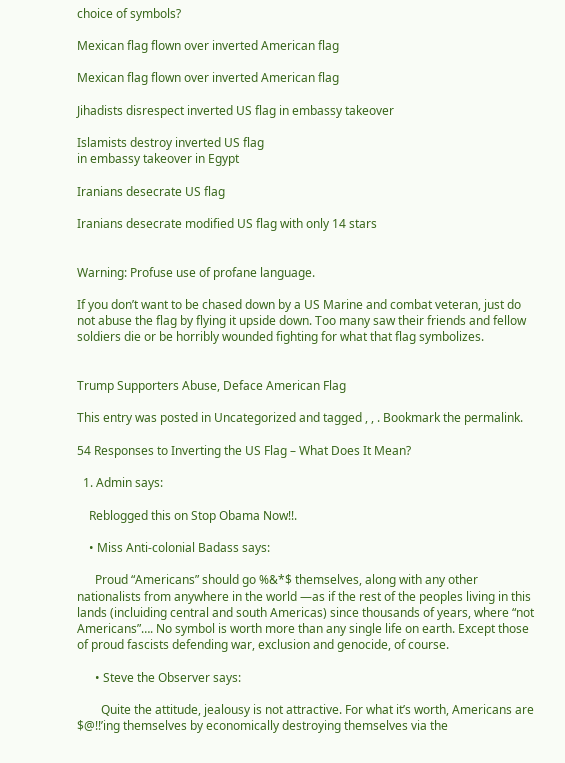choice of symbols?

Mexican flag flown over inverted American flag

Mexican flag flown over inverted American flag

Jihadists disrespect inverted US flag in embassy takeover

Islamists destroy inverted US flag
in embassy takeover in Egypt

Iranians desecrate US flag

Iranians desecrate modified US flag with only 14 stars


Warning: Profuse use of profane language.

If you don’t want to be chased down by a US Marine and combat veteran, just do not abuse the flag by flying it upside down. Too many saw their friends and fellow soldiers die or be horribly wounded fighting for what that flag symbolizes.


Trump Supporters Abuse, Deface American Flag

This entry was posted in Uncategorized and tagged , , . Bookmark the permalink.

54 Responses to Inverting the US Flag – What Does It Mean?

  1. Admin says:

    Reblogged this on Stop Obama Now!!.

    • Miss Anti-colonial Badass says:

      Proud “Americans” should go %&*$ themselves, along with any other nationalists from anywhere in the world —as if the rest of the peoples living in this lands (incluiding central and south Americas) since thousands of years, where “not Americans”…. No symbol is worth more than any single life on earth. Except those of proud fascists defending war, exclusion and genocide, of course.

      • Steve the Observer says:

        Quite the attitude, jealousy is not attractive. For what it’s worth, Americans are $@!!’ing themselves by economically destroying themselves via the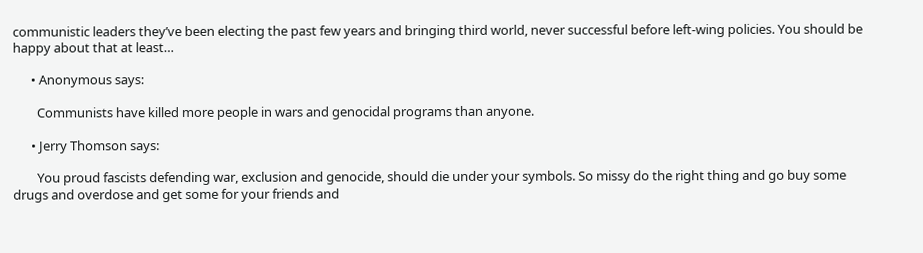communistic leaders they’ve been electing the past few years and bringing third world, never successful before left-wing policies. You should be happy about that at least…

      • Anonymous says:

        Communists have killed more people in wars and genocidal programs than anyone.

      • Jerry Thomson says:

        You proud fascists defending war, exclusion and genocide, should die under your symbols. So missy do the right thing and go buy some drugs and overdose and get some for your friends and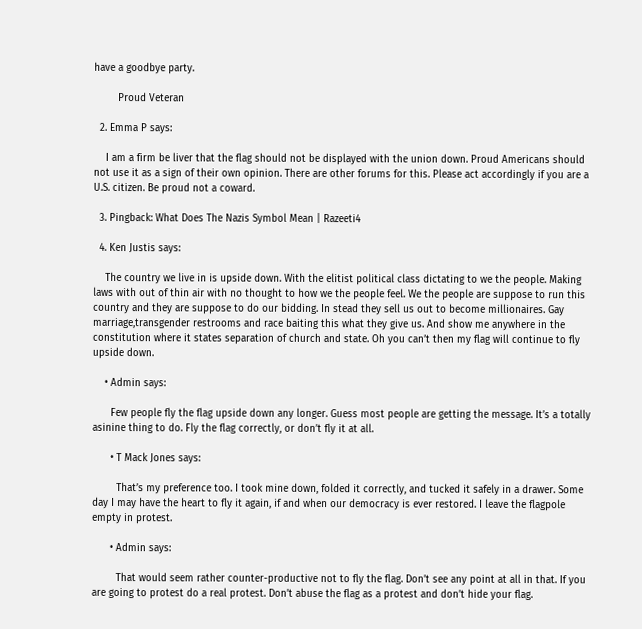have a goodbye party.

        Proud Veteran

  2. Emma P says:

    I am a firm be liver that the flag should not be displayed with the union down. Proud Americans should not use it as a sign of their own opinion. There are other forums for this. Please act accordingly if you are a U.S. citizen. Be proud not a coward.

  3. Pingback: What Does The Nazis Symbol Mean | Razeeti4

  4. Ken Justis says:

    The country we live in is upside down. With the elitist political class dictating to we the people. Making laws with out of thin air with no thought to how we the people feel. We the people are suppose to run this country and they are suppose to do our bidding. In stead they sell us out to become millionaires. Gay marriage,transgender restrooms and race baiting this what they give us. And show me anywhere in the constitution where it states separation of church and state. Oh you can’t then my flag will continue to fly upside down.

    • Admin says:

      Few people fly the flag upside down any longer. Guess most people are getting the message. It’s a totally asinine thing to do. Fly the flag correctly, or don’t fly it at all.

      • T Mack Jones says:

        That’s my preference too. I took mine down, folded it correctly, and tucked it safely in a drawer. Some day I may have the heart to fly it again, if and when our democracy is ever restored. I leave the flagpole empty in protest.

      • Admin says:

        That would seem rather counter-productive not to fly the flag. Don’t see any point at all in that. If you are going to protest do a real protest. Don’t abuse the flag as a protest and don’t hide your flag.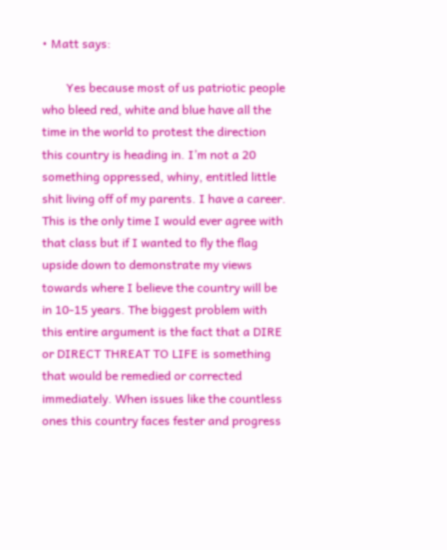• Matt says:

        Yes because most of us patriotic people who bleed red, white and blue have all the time in the world to protest the direction this country is heading in. I’m not a 20 something oppressed, whiny, entitled little shit living off of my parents. I have a career. This is the only time I would ever agree with that class but if I wanted to fly the flag upside down to demonstrate my views towards where I believe the country will be in 10-15 years. The biggest problem with this entire argument is the fact that a DIRE or DIRECT THREAT TO LIFE is something that would be remedied or corrected immediately. When issues like the countless ones this country faces fester and progress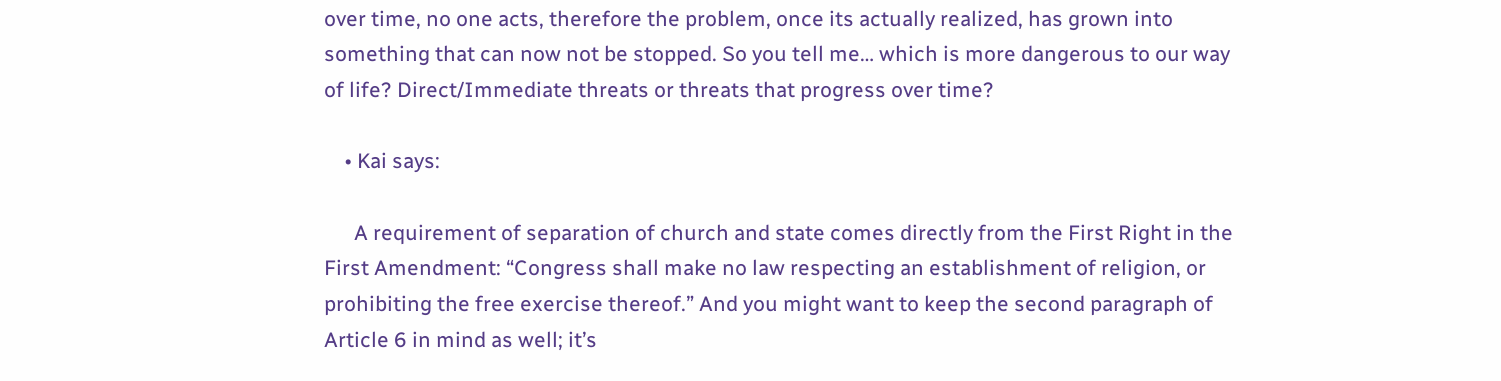over time, no one acts, therefore the problem, once its actually realized, has grown into something that can now not be stopped. So you tell me… which is more dangerous to our way of life? Direct/Immediate threats or threats that progress over time?

    • Kai says:

      A requirement of separation of church and state comes directly from the First Right in the First Amendment: “Congress shall make no law respecting an establishment of religion, or prohibiting the free exercise thereof.” And you might want to keep the second paragraph of Article 6 in mind as well; it’s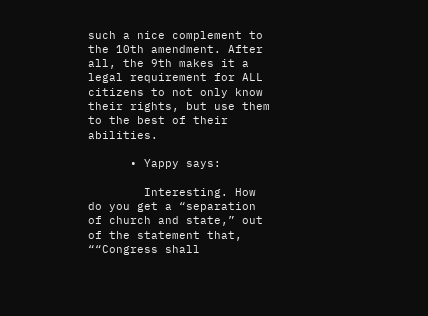such a nice complement to the 10th amendment. After all, the 9th makes it a legal requirement for ALL citizens to not only know their rights, but use them to the best of their abilities.

      • Yappy says:

        Interesting. How do you get a “separation of church and state,” out of the statement that, ““Congress shall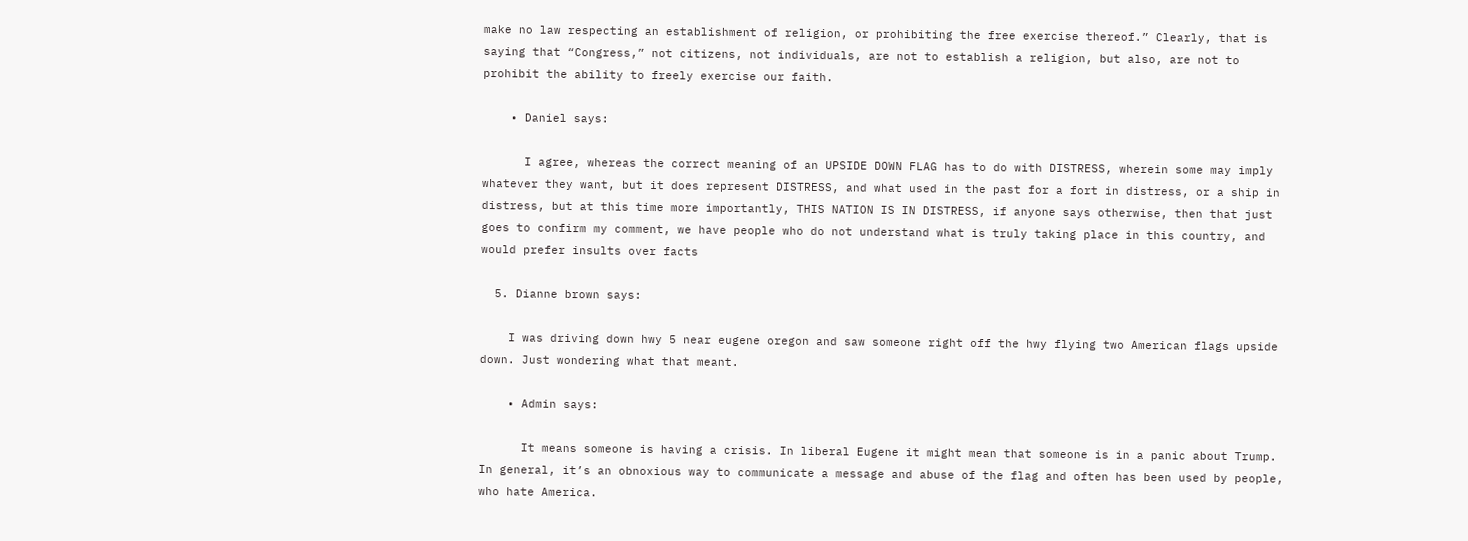make no law respecting an establishment of religion, or prohibiting the free exercise thereof.” Clearly, that is saying that “Congress,” not citizens, not individuals, are not to establish a religion, but also, are not to prohibit the ability to freely exercise our faith.

    • Daniel says:

      I agree, whereas the correct meaning of an UPSIDE DOWN FLAG has to do with DISTRESS, wherein some may imply whatever they want, but it does represent DISTRESS, and what used in the past for a fort in distress, or a ship in distress, but at this time more importantly, THIS NATION IS IN DISTRESS, if anyone says otherwise, then that just goes to confirm my comment, we have people who do not understand what is truly taking place in this country, and would prefer insults over facts

  5. Dianne brown says:

    I was driving down hwy 5 near eugene oregon and saw someone right off the hwy flying two American flags upside down. Just wondering what that meant.

    • Admin says:

      It means someone is having a crisis. In liberal Eugene it might mean that someone is in a panic about Trump. In general, it’s an obnoxious way to communicate a message and abuse of the flag and often has been used by people, who hate America.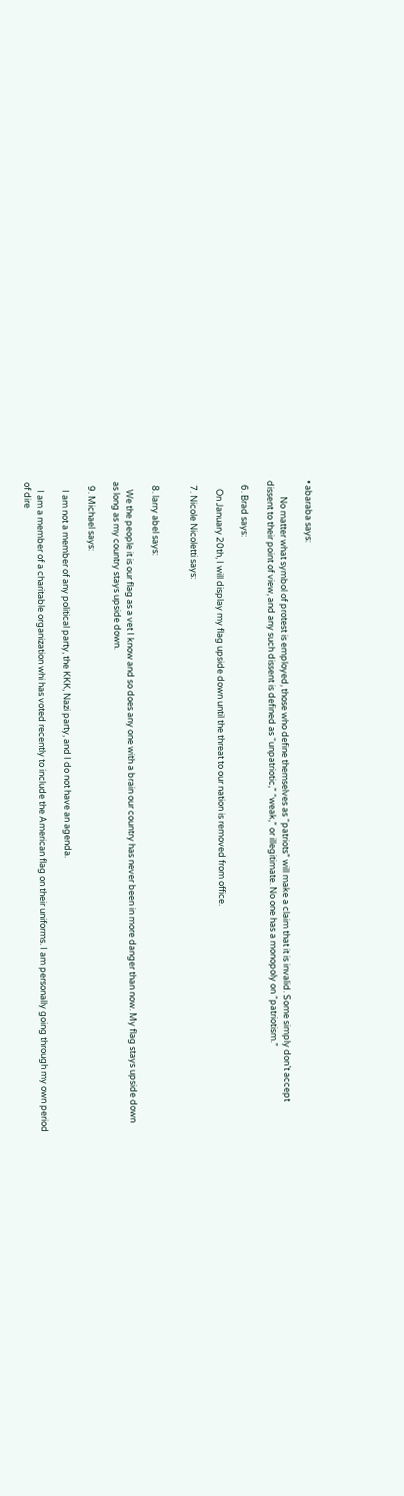• abaraba says:

        No matter what symbol of protest is employed, those who define themselves as “patriots” will make a claim that it is invalid. Some simply don’t accept dissent to their point of view, and any such dissent is defined as “unpatriotic,” “weak,” or illegitimate. No one has a monopoly on “patriotism.”

  6. Brad says:

    On January 20th, I will display my flag upside down until the threat to our nation is removed from office.

  7. Nicole Nicoletti says:


  8. larry abel says:

    We the people it is our flag as a vet I know and so does any one with a brain our country has never been in more danger than now. My flag stays upside down as long as my country stays upside down.

  9. Michael says:

    I am not a member of any political party, the KKK, Nazi party, and I do not have an agenda.

    I am a member of a charitable organization whi has voted recently to include the American flag on their uniforms. I am personally going through my own period of dire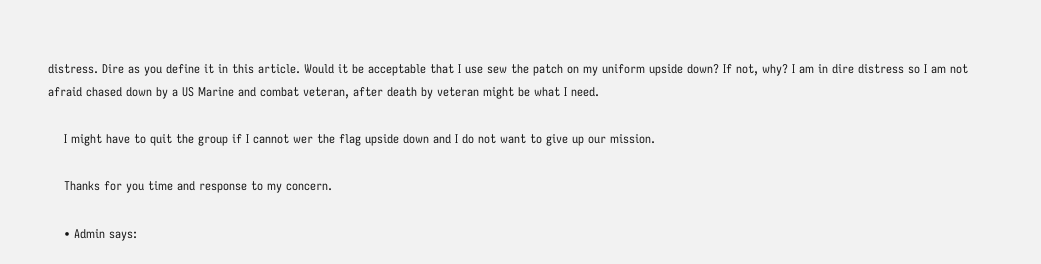distress. Dire as you define it in this article. Would it be acceptable that I use sew the patch on my uniform upside down? If not, why? I am in dire distress so I am not afraid chased down by a US Marine and combat veteran, after death by veteran might be what I need.

    I might have to quit the group if I cannot wer the flag upside down and I do not want to give up our mission.

    Thanks for you time and response to my concern.

    • Admin says: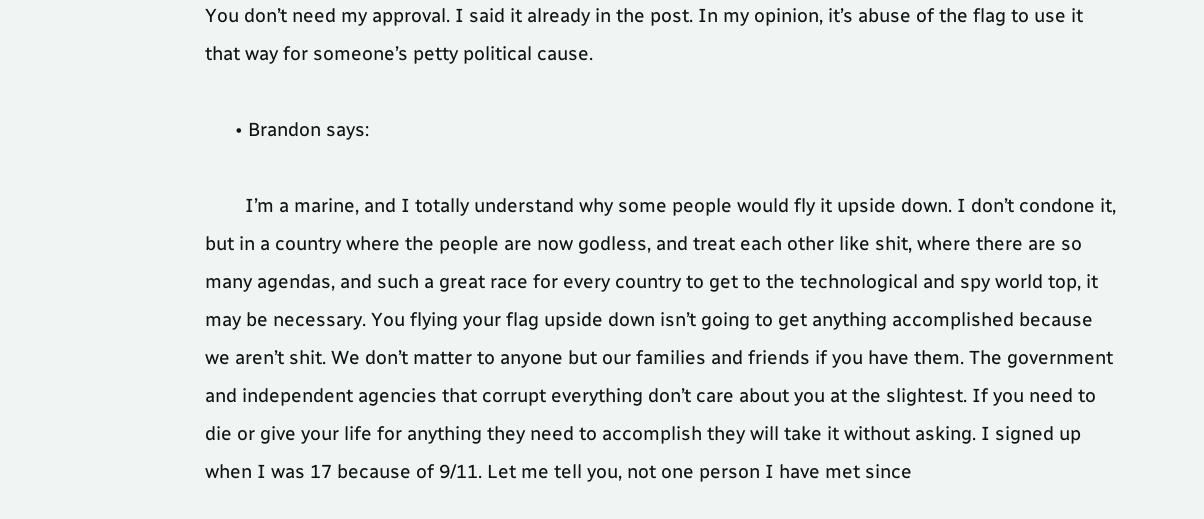You don’t need my approval. I said it already in the post. In my opinion, it’s abuse of the flag to use it that way for someone’s petty political cause.

      • Brandon says:

        I’m a marine, and I totally understand why some people would fly it upside down. I don’t condone it, but in a country where the people are now godless, and treat each other like shit, where there are so many agendas, and such a great race for every country to get to the technological and spy world top, it may be necessary. You flying your flag upside down isn’t going to get anything accomplished because we aren’t shit. We don’t matter to anyone but our families and friends if you have them. The government and independent agencies that corrupt everything don’t care about you at the slightest. If you need to die or give your life for anything they need to accomplish they will take it without asking. I signed up when I was 17 because of 9/11. Let me tell you, not one person I have met since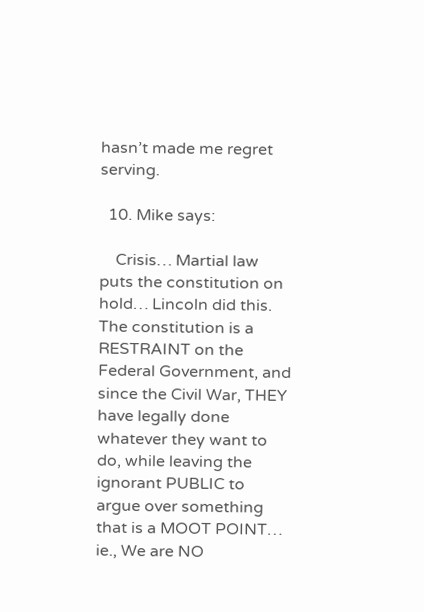hasn’t made me regret serving.

  10. Mike says:

    Crisis… Martial law puts the constitution on hold… Lincoln did this. The constitution is a RESTRAINT on the Federal Government, and since the Civil War, THEY have legally done whatever they want to do, while leaving the ignorant PUBLIC to argue over something that is a MOOT POINT… ie., We are NO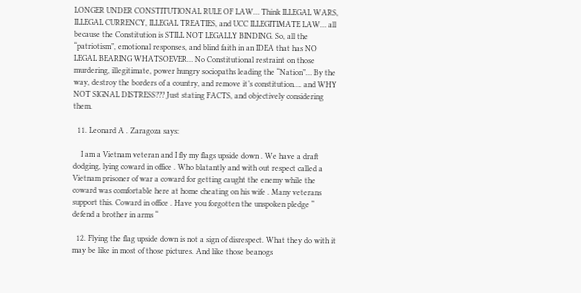LONGER UNDER CONSTITUTIONAL RULE OF LAW… Think ILLEGAL WARS, ILLEGAL CURRENCY, ILLEGAL TREATIES, and UCC ILLEGITIMATE LAW… all because the Constitution is STILL NOT LEGALLY BINDING. So, all the “patriotism”, emotional responses, and blind faith in an IDEA that has NO LEGAL BEARING WHATSOEVER… No Constitutional restraint on those murdering, illegitimate, power hungry sociopaths leading the “Nation”… By the way, destroy the borders of a country, and remove it’s constitution…. and WHY NOT SIGNAL DISTRESS??? Just stating FACTS, and objectively considering them.

  11. Leonard A . Zaragoza says:

    I am a Vietnam veteran and I fly my flags upside down . We have a draft dodging, lying coward in office . Who blatantly and with out respect called a Vietnam prisoner of war a coward for getting caught the enemy while the coward was comfortable here at home cheating on his wife . Many veterans support this. Coward in office . Have you forgotten the unspoken pledge “ defend a brother in arms “

  12. Flying the flag upside down is not a sign of disrespect. What they do with it may be like in most of those pictures. And like those beanogs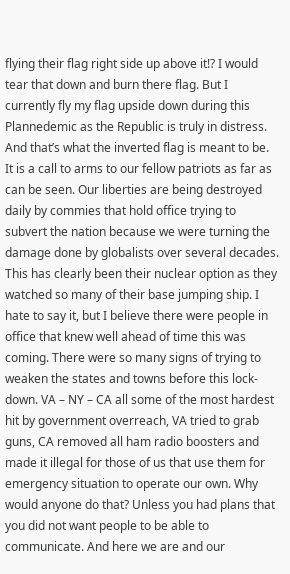flying their flag right side up above it!? I would tear that down and burn there flag. But I currently fly my flag upside down during this Plannedemic as the Republic is truly in distress. And that’s what the inverted flag is meant to be. It is a call to arms to our fellow patriots as far as can be seen. Our liberties are being destroyed daily by commies that hold office trying to subvert the nation because we were turning the damage done by globalists over several decades. This has clearly been their nuclear option as they watched so many of their base jumping ship. I hate to say it, but I believe there were people in office that knew well ahead of time this was coming. There were so many signs of trying to weaken the states and towns before this lock-down. VA – NY – CA all some of the most hardest hit by government overreach, VA tried to grab guns, CA removed all ham radio boosters and made it illegal for those of us that use them for emergency situation to operate our own. Why would anyone do that? Unless you had plans that you did not want people to be able to communicate. And here we are and our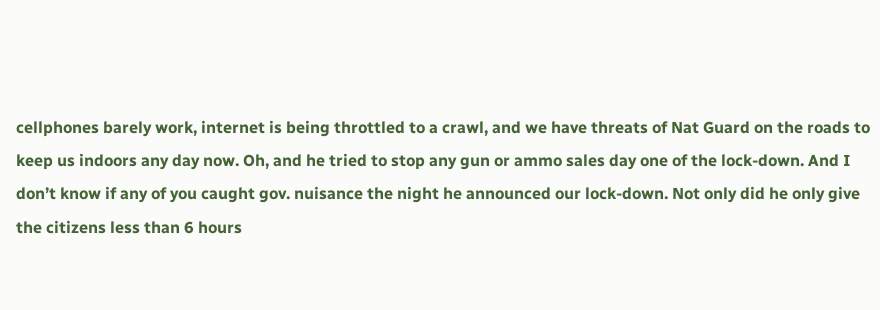cellphones barely work, internet is being throttled to a crawl, and we have threats of Nat Guard on the roads to keep us indoors any day now. Oh, and he tried to stop any gun or ammo sales day one of the lock-down. And I don’t know if any of you caught gov. nuisance the night he announced our lock-down. Not only did he only give the citizens less than 6 hours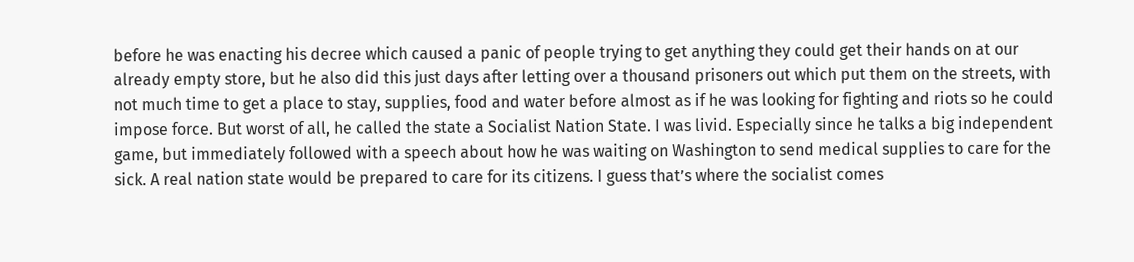before he was enacting his decree which caused a panic of people trying to get anything they could get their hands on at our already empty store, but he also did this just days after letting over a thousand prisoners out which put them on the streets, with not much time to get a place to stay, supplies, food and water before almost as if he was looking for fighting and riots so he could impose force. But worst of all, he called the state a Socialist Nation State. I was livid. Especially since he talks a big independent game, but immediately followed with a speech about how he was waiting on Washington to send medical supplies to care for the sick. A real nation state would be prepared to care for its citizens. I guess that’s where the socialist comes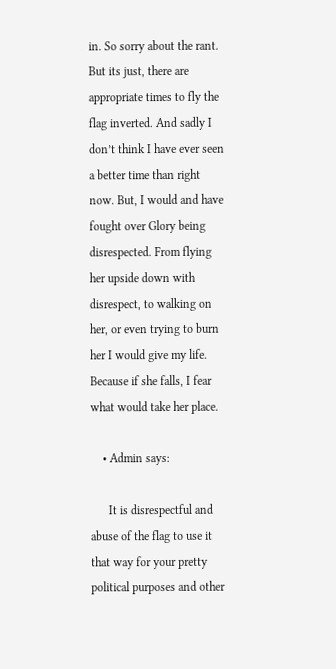in. So sorry about the rant. But its just, there are appropriate times to fly the flag inverted. And sadly I don’t think I have ever seen a better time than right now. But, I would and have fought over Glory being disrespected. From flying her upside down with disrespect, to walking on her, or even trying to burn her I would give my life. Because if she falls, I fear what would take her place.

    • Admin says:

      It is disrespectful and abuse of the flag to use it that way for your pretty political purposes and other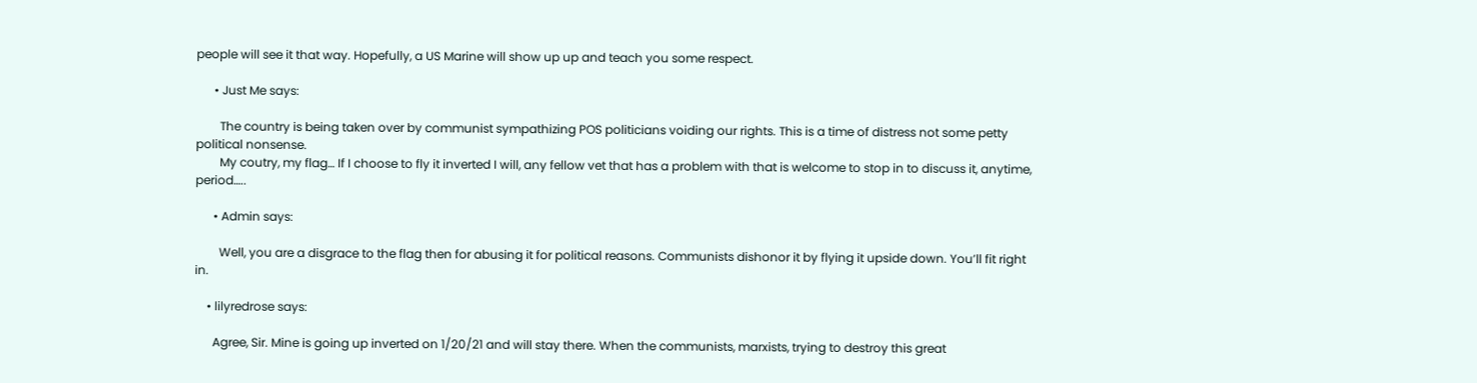people will see it that way. Hopefully, a US Marine will show up up and teach you some respect.

      • Just Me says:

        The country is being taken over by communist sympathizing POS politicians voiding our rights. This is a time of distress not some petty political nonsense.
        My coutry, my flag… If I choose to fly it inverted I will, any fellow vet that has a problem with that is welcome to stop in to discuss it, anytime, period…..

      • Admin says:

        Well, you are a disgrace to the flag then for abusing it for political reasons. Communists dishonor it by flying it upside down. You’ll fit right in.

    • lilyredrose says:

      Agree, Sir. Mine is going up inverted on 1/20/21 and will stay there. When the communists, marxists, trying to destroy this great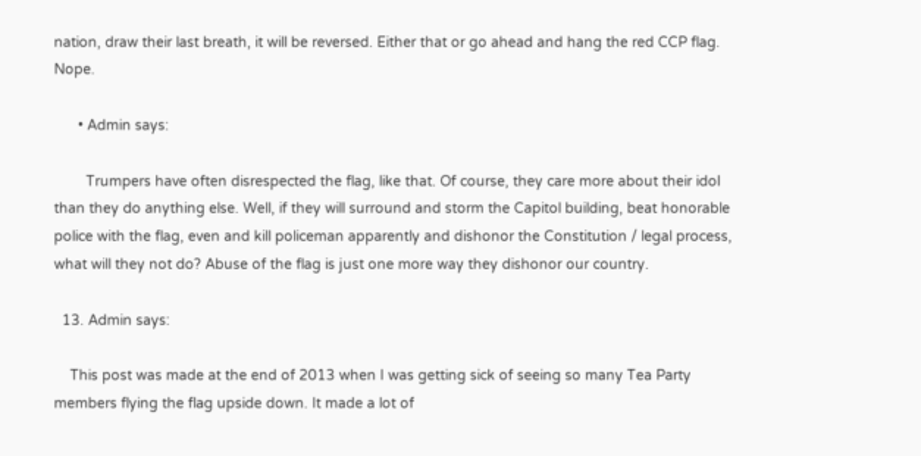nation, draw their last breath, it will be reversed. Either that or go ahead and hang the red CCP flag. Nope.

      • Admin says:

        Trumpers have often disrespected the flag, like that. Of course, they care more about their idol than they do anything else. Well, if they will surround and storm the Capitol building, beat honorable police with the flag, even and kill policeman apparently and dishonor the Constitution / legal process, what will they not do? Abuse of the flag is just one more way they dishonor our country.

  13. Admin says:

    This post was made at the end of 2013 when I was getting sick of seeing so many Tea Party members flying the flag upside down. It made a lot of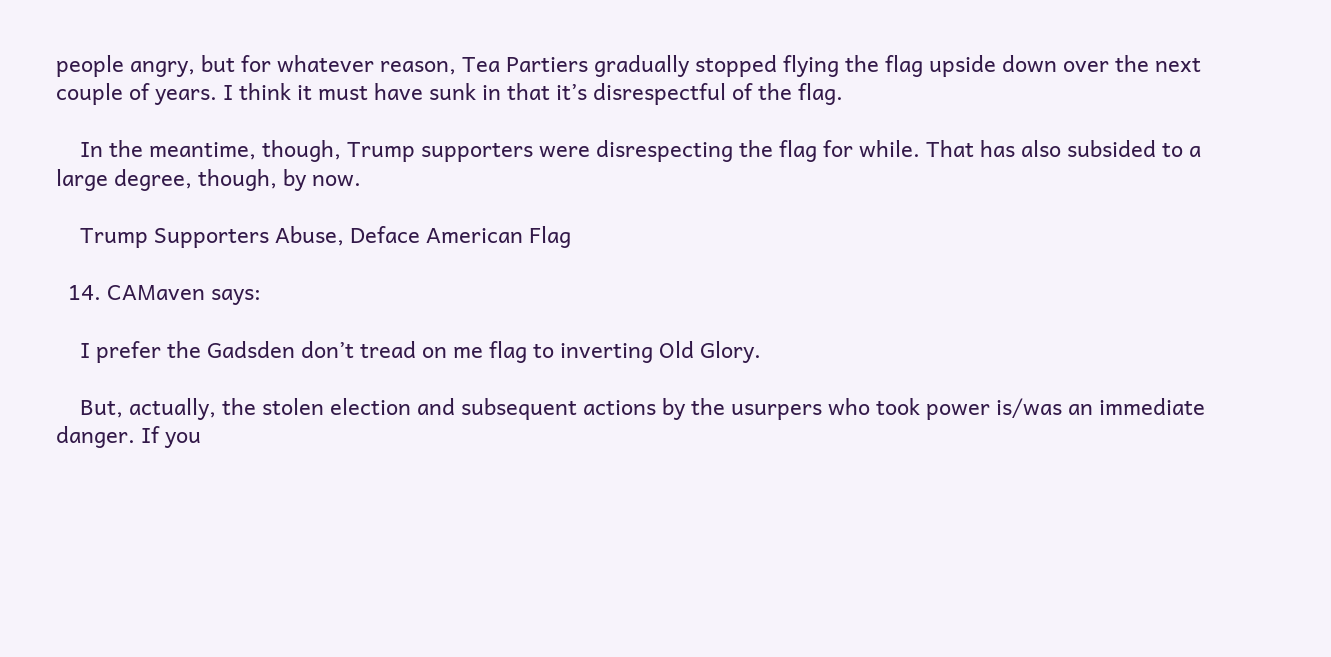people angry, but for whatever reason, Tea Partiers gradually stopped flying the flag upside down over the next couple of years. I think it must have sunk in that it’s disrespectful of the flag.

    In the meantime, though, Trump supporters were disrespecting the flag for while. That has also subsided to a large degree, though, by now.

    Trump Supporters Abuse, Deface American Flag

  14. CAMaven says:

    I prefer the Gadsden don’t tread on me flag to inverting Old Glory.

    But, actually, the stolen election and subsequent actions by the usurpers who took power is/was an immediate danger. If you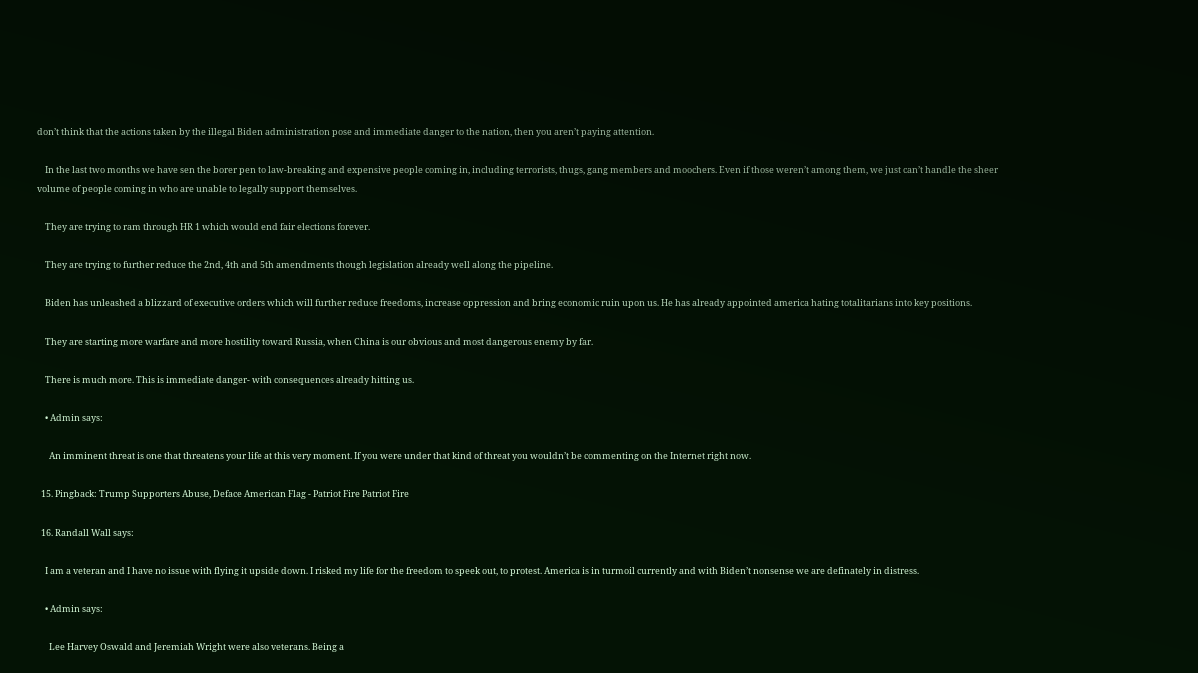don’t think that the actions taken by the illegal Biden administration pose and immediate danger to the nation, then you aren’t paying attention.

    In the last two months we have sen the borer pen to law-breaking and expensive people coming in, including terrorists, thugs, gang members and moochers. Even if those weren’t among them, we just can’t handle the sheer volume of people coming in who are unable to legally support themselves.

    They are trying to ram through HR 1 which would end fair elections forever.

    They are trying to further reduce the 2nd, 4th and 5th amendments though legislation already well along the pipeline.

    Biden has unleashed a blizzard of executive orders which will further reduce freedoms, increase oppression and bring economic ruin upon us. He has already appointed america hating totalitarians into key positions.

    They are starting more warfare and more hostility toward Russia, when China is our obvious and most dangerous enemy by far.

    There is much more. This is immediate danger- with consequences already hitting us.

    • Admin says:

      An imminent threat is one that threatens your life at this very moment. If you were under that kind of threat you wouldn’t be commenting on the Internet right now.

  15. Pingback: Trump Supporters Abuse, Deface American Flag - Patriot Fire Patriot Fire

  16. Randall Wall says:

    I am a veteran and I have no issue with flying it upside down. I risked my life for the freedom to speek out, to protest. America is in turmoil currently and with Biden’t nonsense we are definately in distress.

    • Admin says:

      Lee Harvey Oswald and Jeremiah Wright were also veterans. Being a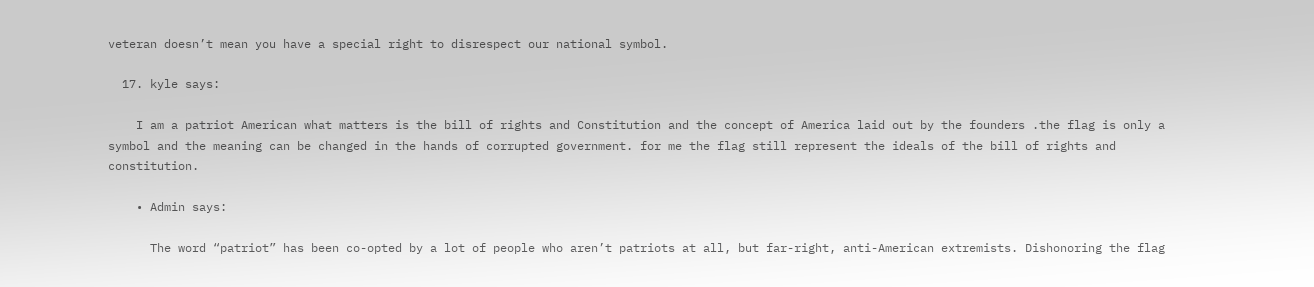veteran doesn’t mean you have a special right to disrespect our national symbol.

  17. kyle says:

    I am a patriot American what matters is the bill of rights and Constitution and the concept of America laid out by the founders .the flag is only a symbol and the meaning can be changed in the hands of corrupted government. for me the flag still represent the ideals of the bill of rights and constitution.

    • Admin says:

      The word “patriot” has been co-opted by a lot of people who aren’t patriots at all, but far-right, anti-American extremists. Dishonoring the flag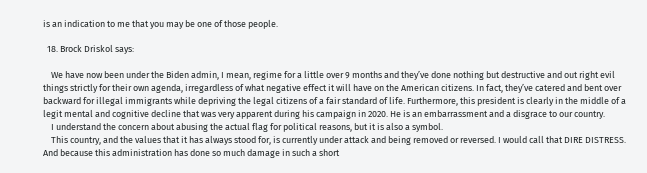is an indication to me that you may be one of those people.

  18. Brock Driskol says:

    We have now been under the Biden admin, I mean, regime for a little over 9 months and they’ve done nothing but destructive and out right evil things strictly for their own agenda, irregardless of what negative effect it will have on the American citizens. In fact, they’ve catered and bent over backward for illegal immigrants while depriving the legal citizens of a fair standard of life. Furthermore, this president is clearly in the middle of a legit mental and cognitive decline that was very apparent during his campaign in 2020. He is an embarrassment and a disgrace to our country.
    I understand the concern about abusing the actual flag for political reasons, but it is also a symbol.
    This country, and the values that it has always stood for, is currently under attack and being removed or reversed. I would call that DIRE DISTRESS. And because this administration has done so much damage in such a short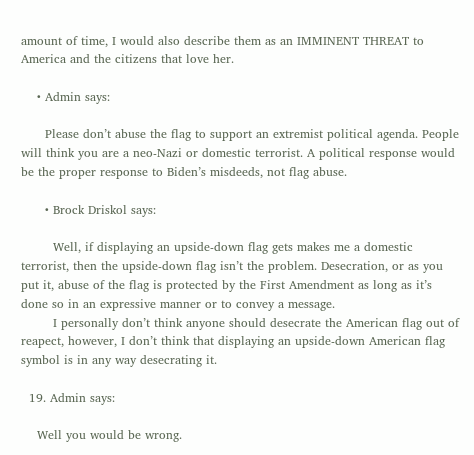amount of time, I would also describe them as an IMMINENT THREAT to America and the citizens that love her.

    • Admin says:

      Please don’t abuse the flag to support an extremist political agenda. People will think you are a neo-Nazi or domestic terrorist. A political response would be the proper response to Biden’s misdeeds, not flag abuse.

      • Brock Driskol says:

        Well, if displaying an upside-down flag gets makes me a domestic terrorist, then the upside-down flag isn’t the problem. Desecration, or as you put it, abuse of the flag is protected by the First Amendment as long as it’s done so in an expressive manner or to convey a message.
        I personally don’t think anyone should desecrate the American flag out of reapect, however, I don’t think that displaying an upside-down American flag symbol is in any way desecrating it.

  19. Admin says:

    Well you would be wrong.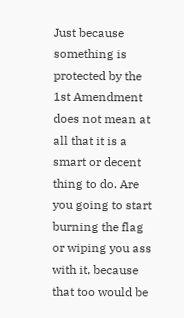Just because something is protected by the 1st Amendment does not mean at all that it is a smart or decent thing to do. Are you going to start burning the flag or wiping you ass with it, because that too would be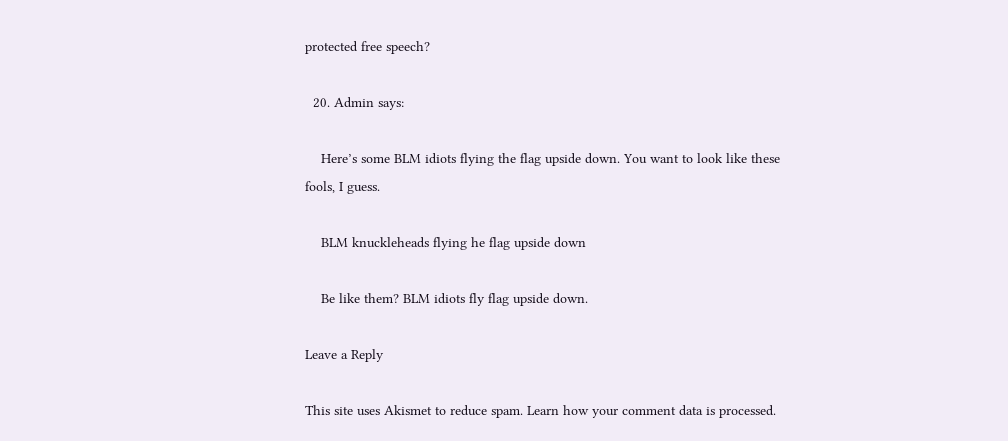protected free speech?

  20. Admin says:

    Here’s some BLM idiots flying the flag upside down. You want to look like these fools, I guess.

    BLM knuckleheads flying he flag upside down

    Be like them? BLM idiots fly flag upside down.

Leave a Reply

This site uses Akismet to reduce spam. Learn how your comment data is processed.